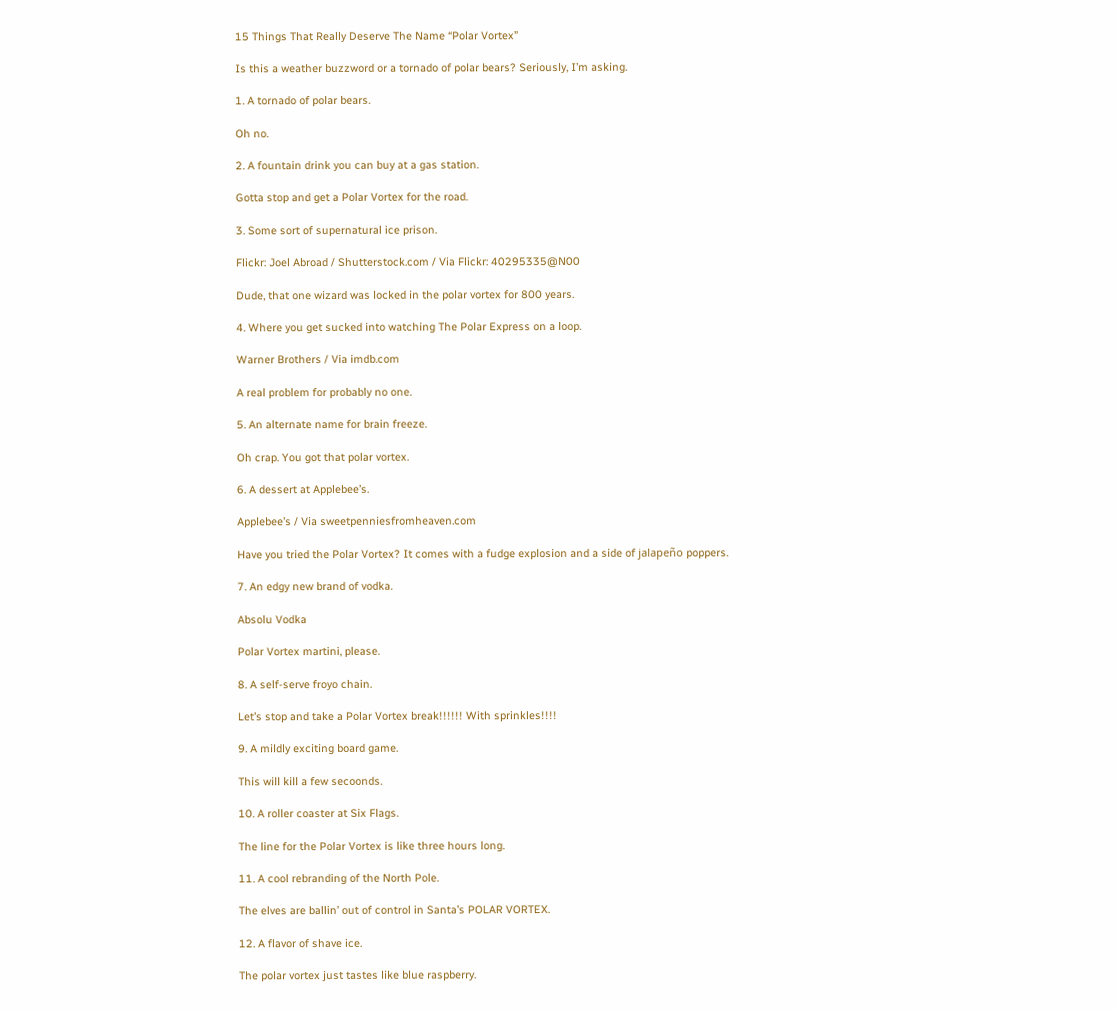15 Things That Really Deserve The Name “Polar Vortex”

Is this a weather buzzword or a tornado of polar bears? Seriously, I’m asking.

1. A tornado of polar bears.

Oh no.

2. A fountain drink you can buy at a gas station.

Gotta stop and get a Polar Vortex for the road.

3. Some sort of supernatural ice prison.

Flickr: Joel Abroad / Shutterstock.com / Via Flickr: 40295335@N00

Dude, that one wizard was locked in the polar vortex for 800 years.

4. Where you get sucked into watching The Polar Express on a loop.

Warner Brothers / Via imdb.com

A real problem for probably no one.

5. An alternate name for brain freeze.

Oh crap. You got that polar vortex.

6. A dessert at Applebee’s.

Applebee’s / Via sweetpenniesfromheaven.com

Have you tried the Polar Vortex? It comes with a fudge explosion and a side of jalapeño poppers.

7. An edgy new brand of vodka.

Absolu Vodka

Polar Vortex martini, please.

8. A self-serve froyo chain.

Let’s stop and take a Polar Vortex break!!!!!! With sprinkles!!!!

9. A mildly exciting board game.

This will kill a few secoonds.

10. A roller coaster at Six Flags.

The line for the Polar Vortex is like three hours long.

11. A cool rebranding of the North Pole.

The elves are ballin’ out of control in Santa’s POLAR VORTEX.

12. A flavor of shave ice.

The polar vortex just tastes like blue raspberry.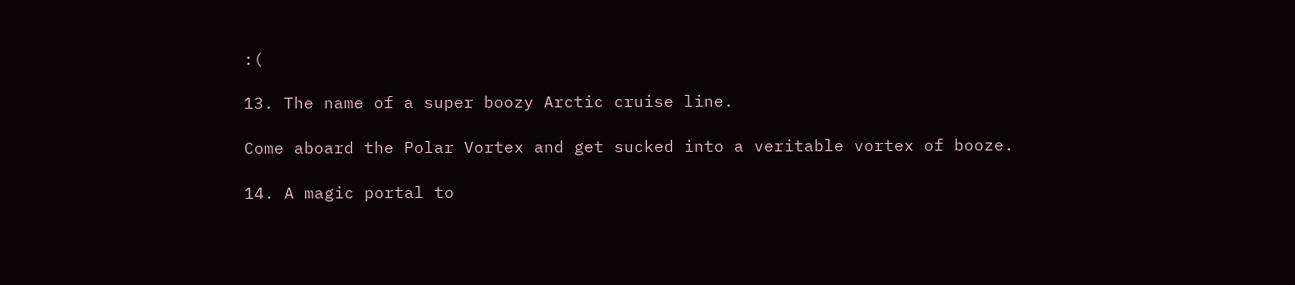:(

13. The name of a super boozy Arctic cruise line.

Come aboard the Polar Vortex and get sucked into a veritable vortex of booze.

14. A magic portal to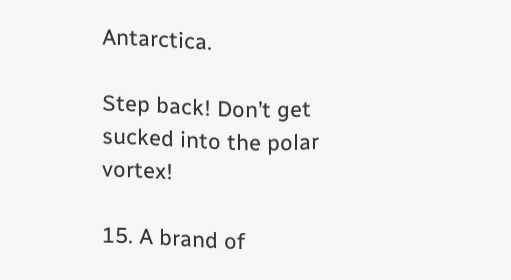Antarctica.

Step back! Don’t get sucked into the polar vortex!

15. A brand of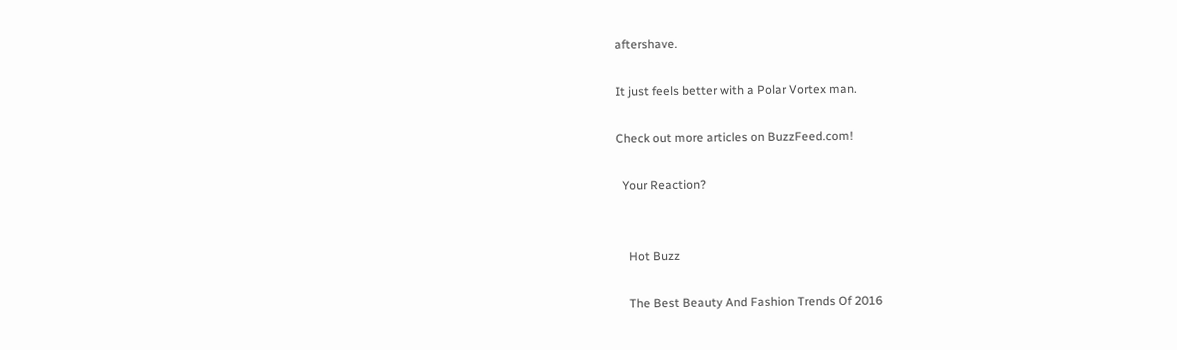aftershave.

It just feels better with a Polar Vortex man.

Check out more articles on BuzzFeed.com!

  Your Reaction?


    Hot Buzz

    The Best Beauty And Fashion Trends Of 2016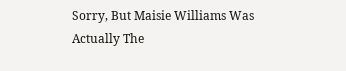Sorry, But Maisie Williams Was Actually The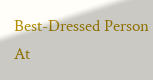Best-Dressed Person At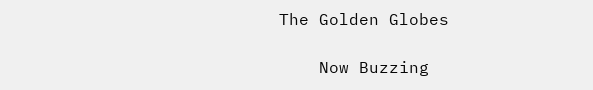The Golden Globes

    Now Buzzing